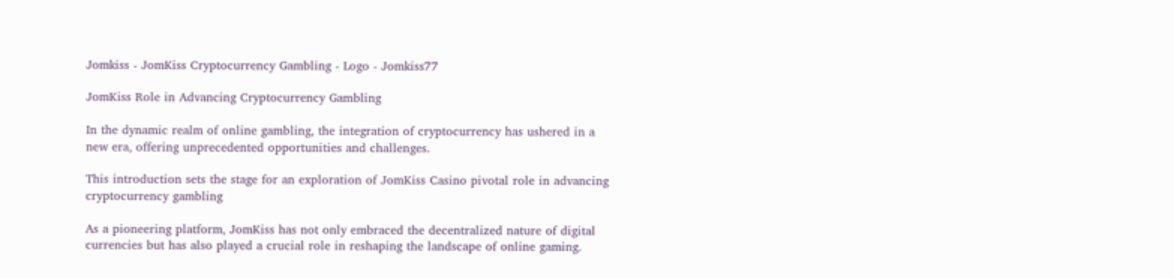Jomkiss - JomKiss Cryptocurrency Gambling - Logo - Jomkiss77

JomKiss Role in Advancing Cryptocurrency Gambling

In the dynamic realm of online gambling, the integration of cryptocurrency has ushered in a new era, offering unprecedented opportunities and challenges.

This introduction sets the stage for an exploration of JomKiss Casino pivotal role in advancing cryptocurrency gambling

As a pioneering platform, JomKiss has not only embraced the decentralized nature of digital currencies but has also played a crucial role in reshaping the landscape of online gaming.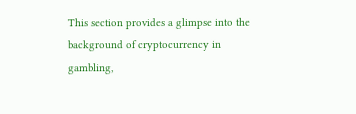This section provides a glimpse into the background of cryptocurrency in gambling,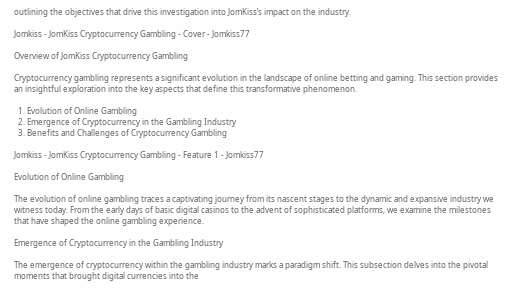outlining the objectives that drive this investigation into JomKiss’s impact on the industry.

Jomkiss - JomKiss Cryptocurrency Gambling - Cover - Jomkiss77

Overview of JomKiss Cryptocurrency Gambling

Cryptocurrency gambling represents a significant evolution in the landscape of online betting and gaming. This section provides an insightful exploration into the key aspects that define this transformative phenomenon.

  1. Evolution of Online Gambling
  2. Emergence of Cryptocurrency in the Gambling Industry
  3. Benefits and Challenges of Cryptocurrency Gambling

Jomkiss - JomKiss Cryptocurrency Gambling - Feature 1 - Jomkiss77

Evolution of Online Gambling

The evolution of online gambling traces a captivating journey from its nascent stages to the dynamic and expansive industry we witness today. From the early days of basic digital casinos to the advent of sophisticated platforms, we examine the milestones that have shaped the online gambling experience.

Emergence of Cryptocurrency in the Gambling Industry

The emergence of cryptocurrency within the gambling industry marks a paradigm shift. This subsection delves into the pivotal moments that brought digital currencies into the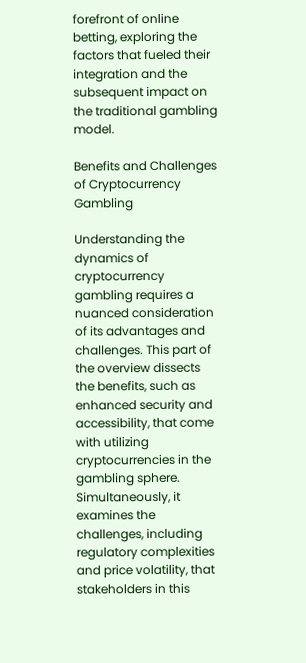forefront of online betting, exploring the factors that fueled their integration and the subsequent impact on the traditional gambling model.

Benefits and Challenges of Cryptocurrency Gambling

Understanding the dynamics of cryptocurrency gambling requires a nuanced consideration of its advantages and challenges. This part of the overview dissects the benefits, such as enhanced security and accessibility, that come with utilizing cryptocurrencies in the gambling sphere. Simultaneously, it examines the challenges, including regulatory complexities and price volatility, that stakeholders in this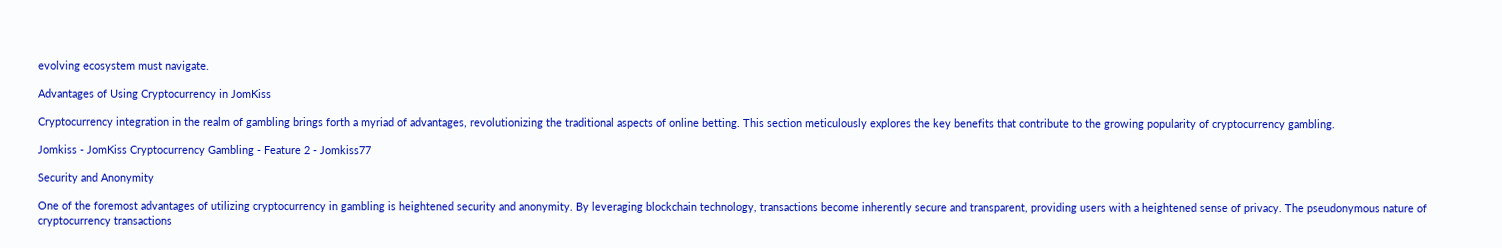evolving ecosystem must navigate.

Advantages of Using Cryptocurrency in JomKiss

Cryptocurrency integration in the realm of gambling brings forth a myriad of advantages, revolutionizing the traditional aspects of online betting. This section meticulously explores the key benefits that contribute to the growing popularity of cryptocurrency gambling.

Jomkiss - JomKiss Cryptocurrency Gambling - Feature 2 - Jomkiss77

Security and Anonymity

One of the foremost advantages of utilizing cryptocurrency in gambling is heightened security and anonymity. By leveraging blockchain technology, transactions become inherently secure and transparent, providing users with a heightened sense of privacy. The pseudonymous nature of cryptocurrency transactions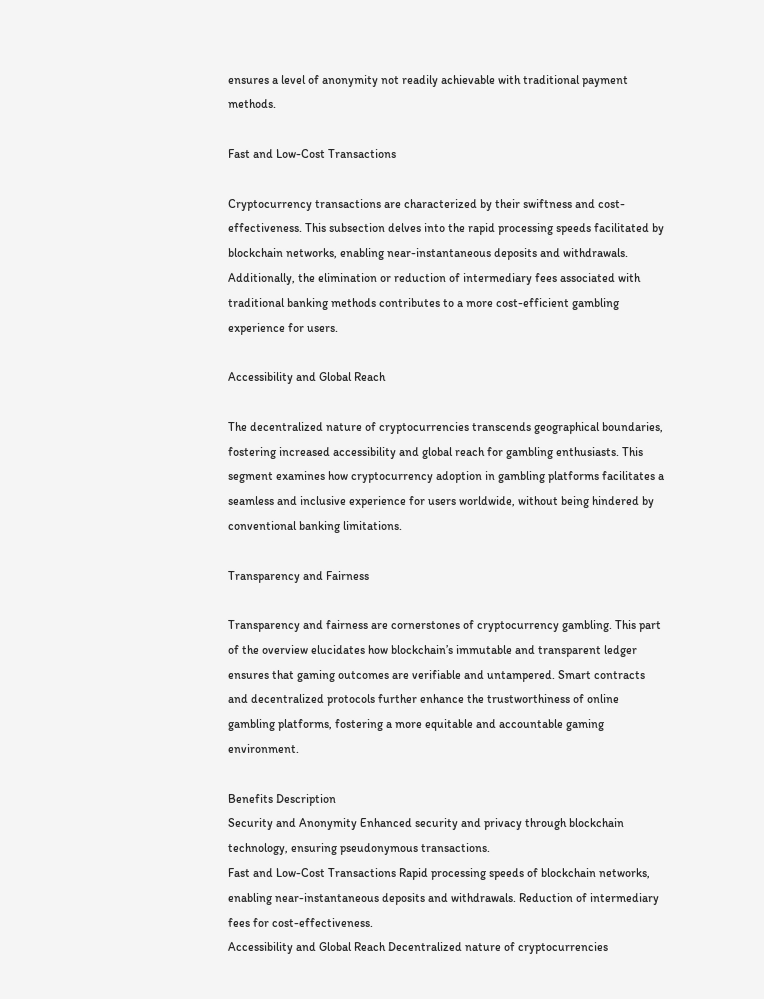ensures a level of anonymity not readily achievable with traditional payment methods.

Fast and Low-Cost Transactions

Cryptocurrency transactions are characterized by their swiftness and cost-effectiveness. This subsection delves into the rapid processing speeds facilitated by blockchain networks, enabling near-instantaneous deposits and withdrawals. Additionally, the elimination or reduction of intermediary fees associated with traditional banking methods contributes to a more cost-efficient gambling experience for users.

Accessibility and Global Reach

The decentralized nature of cryptocurrencies transcends geographical boundaries, fostering increased accessibility and global reach for gambling enthusiasts. This segment examines how cryptocurrency adoption in gambling platforms facilitates a seamless and inclusive experience for users worldwide, without being hindered by conventional banking limitations.

Transparency and Fairness

Transparency and fairness are cornerstones of cryptocurrency gambling. This part of the overview elucidates how blockchain’s immutable and transparent ledger ensures that gaming outcomes are verifiable and untampered. Smart contracts and decentralized protocols further enhance the trustworthiness of online gambling platforms, fostering a more equitable and accountable gaming environment.

Benefits Description
Security and Anonymity Enhanced security and privacy through blockchain technology, ensuring pseudonymous transactions.
Fast and Low-Cost Transactions Rapid processing speeds of blockchain networks, enabling near-instantaneous deposits and withdrawals. Reduction of intermediary fees for cost-effectiveness.
Accessibility and Global Reach Decentralized nature of cryptocurrencies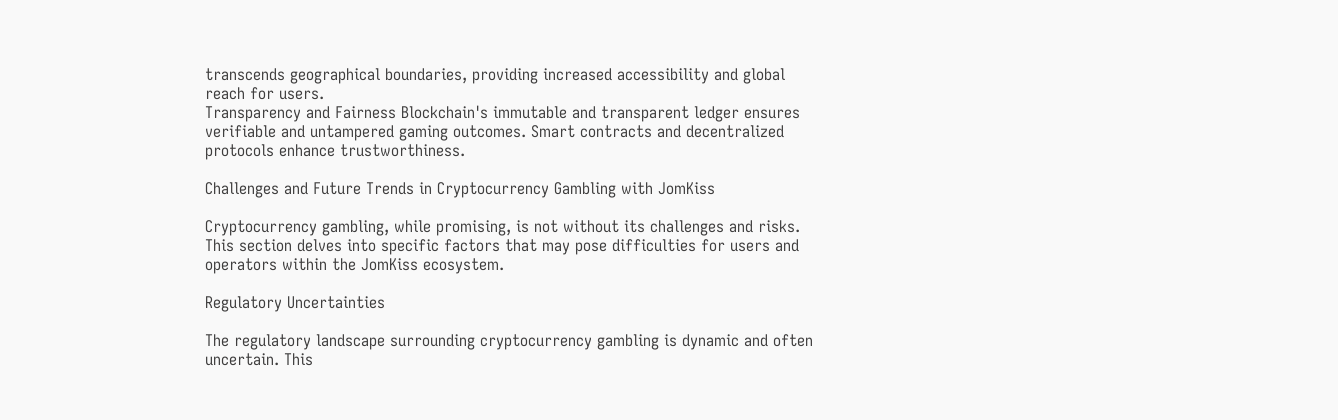transcends geographical boundaries, providing increased accessibility and global reach for users.
Transparency and Fairness Blockchain's immutable and transparent ledger ensures verifiable and untampered gaming outcomes. Smart contracts and decentralized protocols enhance trustworthiness.

Challenges and Future Trends in Cryptocurrency Gambling with JomKiss

Cryptocurrency gambling, while promising, is not without its challenges and risks. This section delves into specific factors that may pose difficulties for users and operators within the JomKiss ecosystem.

Regulatory Uncertainties

The regulatory landscape surrounding cryptocurrency gambling is dynamic and often uncertain. This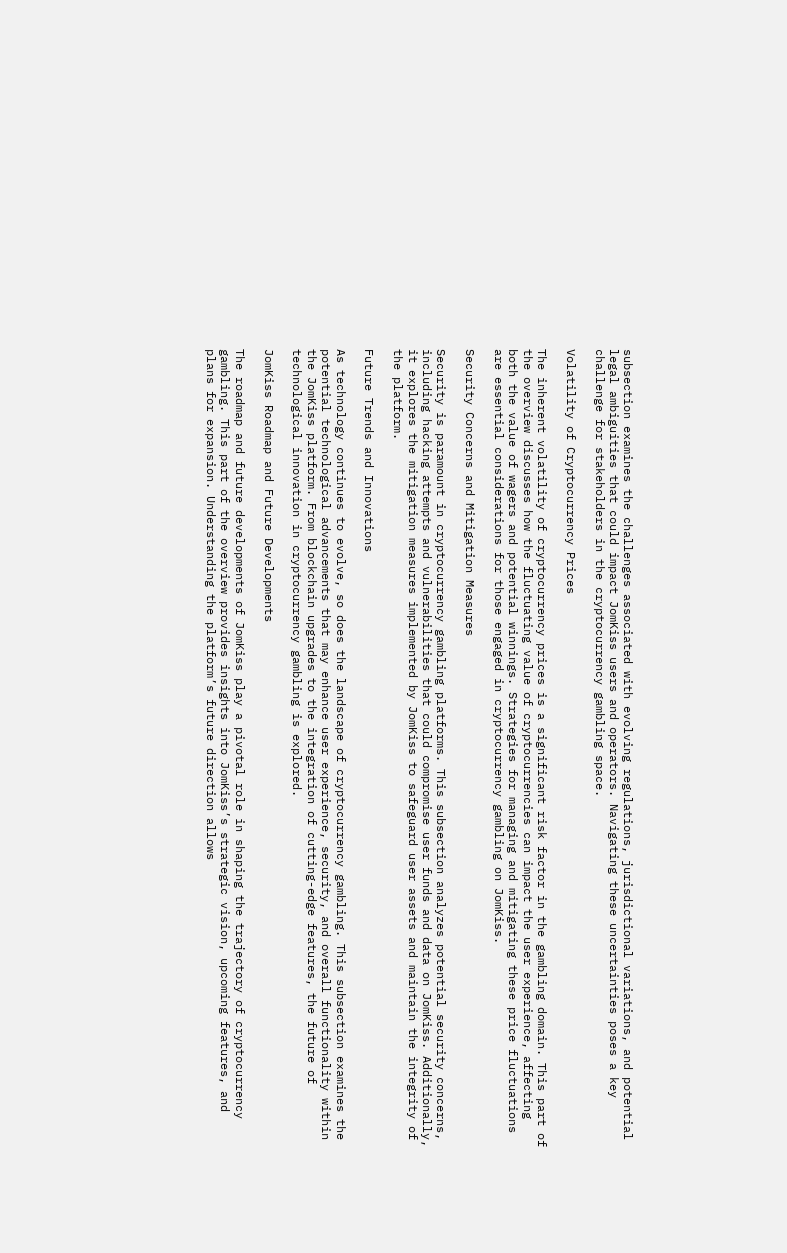subsection examines the challenges associated with evolving regulations, jurisdictional variations, and potential legal ambiguities that could impact JomKiss users and operators. Navigating these uncertainties poses a key challenge for stakeholders in the cryptocurrency gambling space.

Volatility of Cryptocurrency Prices

The inherent volatility of cryptocurrency prices is a significant risk factor in the gambling domain. This part of the overview discusses how the fluctuating value of cryptocurrencies can impact the user experience, affecting both the value of wagers and potential winnings. Strategies for managing and mitigating these price fluctuations are essential considerations for those engaged in cryptocurrency gambling on JomKiss.

Security Concerns and Mitigation Measures

Security is paramount in cryptocurrency gambling platforms. This subsection analyzes potential security concerns, including hacking attempts and vulnerabilities that could compromise user funds and data on JomKiss. Additionally, it explores the mitigation measures implemented by JomKiss to safeguard user assets and maintain the integrity of the platform.

Future Trends and Innovations

As technology continues to evolve, so does the landscape of cryptocurrency gambling. This subsection examines the potential technological advancements that may enhance user experience, security, and overall functionality within the JomKiss platform. From blockchain upgrades to the integration of cutting-edge features, the future of technological innovation in cryptocurrency gambling is explored.

JomKiss Roadmap and Future Developments

The roadmap and future developments of JomKiss play a pivotal role in shaping the trajectory of cryptocurrency gambling. This part of the overview provides insights into JomKiss’s strategic vision, upcoming features, and plans for expansion. Understanding the platform’s future direction allows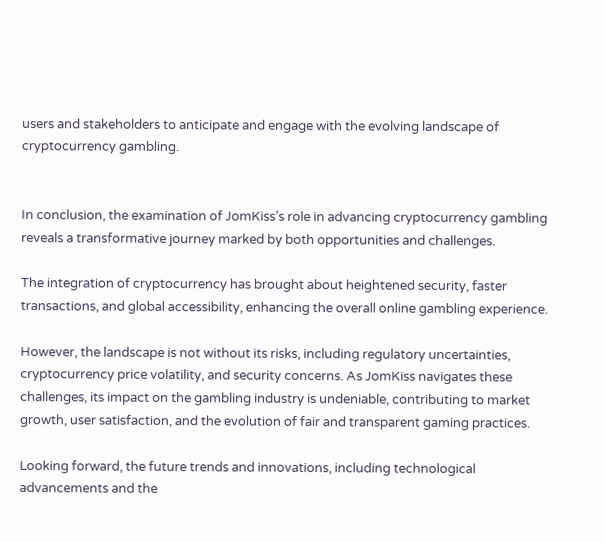users and stakeholders to anticipate and engage with the evolving landscape of cryptocurrency gambling.


In conclusion, the examination of JomKiss’s role in advancing cryptocurrency gambling reveals a transformative journey marked by both opportunities and challenges.

The integration of cryptocurrency has brought about heightened security, faster transactions, and global accessibility, enhancing the overall online gambling experience.

However, the landscape is not without its risks, including regulatory uncertainties, cryptocurrency price volatility, and security concerns. As JomKiss navigates these challenges, its impact on the gambling industry is undeniable, contributing to market growth, user satisfaction, and the evolution of fair and transparent gaming practices.

Looking forward, the future trends and innovations, including technological advancements and the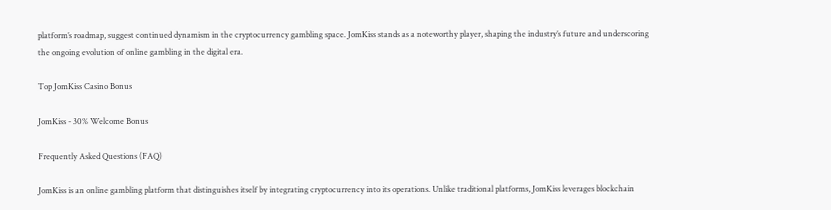platform’s roadmap, suggest continued dynamism in the cryptocurrency gambling space. JomKiss stands as a noteworthy player, shaping the industry’s future and underscoring the ongoing evolution of online gambling in the digital era.

Top JomKiss Casino Bonus

JomKiss - 30% Welcome Bonus

Frequently Asked Questions (FAQ)

JomKiss is an online gambling platform that distinguishes itself by integrating cryptocurrency into its operations. Unlike traditional platforms, JomKiss leverages blockchain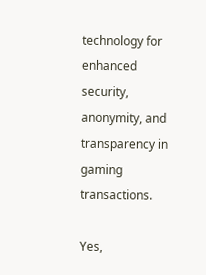technology for enhanced security, anonymity, and transparency in gaming transactions.

Yes,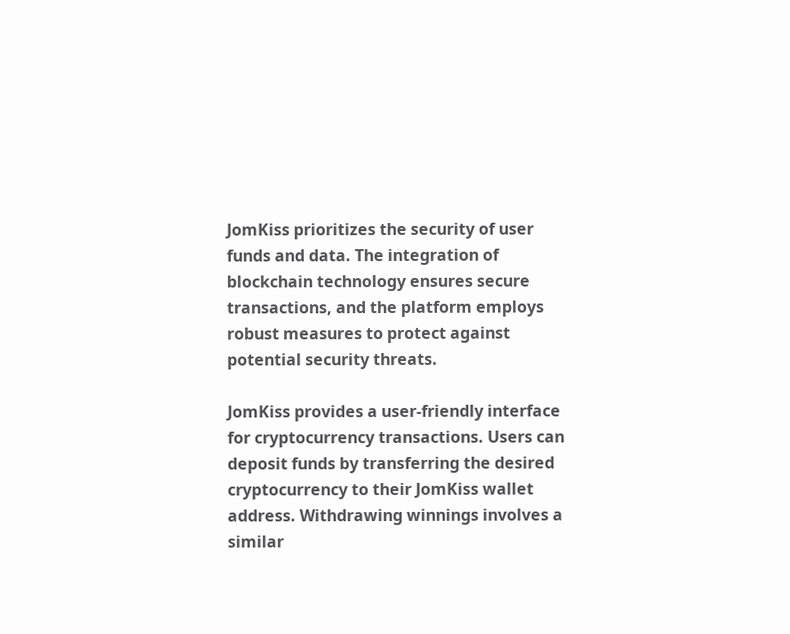JomKiss prioritizes the security of user funds and data. The integration of blockchain technology ensures secure transactions, and the platform employs robust measures to protect against potential security threats.

JomKiss provides a user-friendly interface for cryptocurrency transactions. Users can deposit funds by transferring the desired cryptocurrency to their JomKiss wallet address. Withdrawing winnings involves a similar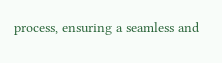process, ensuring a seamless and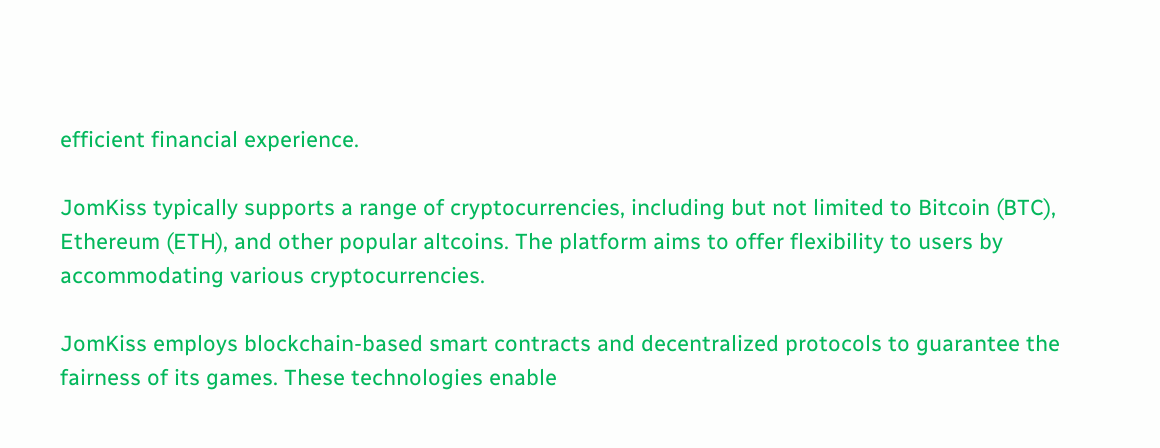efficient financial experience.

JomKiss typically supports a range of cryptocurrencies, including but not limited to Bitcoin (BTC), Ethereum (ETH), and other popular altcoins. The platform aims to offer flexibility to users by accommodating various cryptocurrencies.

JomKiss employs blockchain-based smart contracts and decentralized protocols to guarantee the fairness of its games. These technologies enable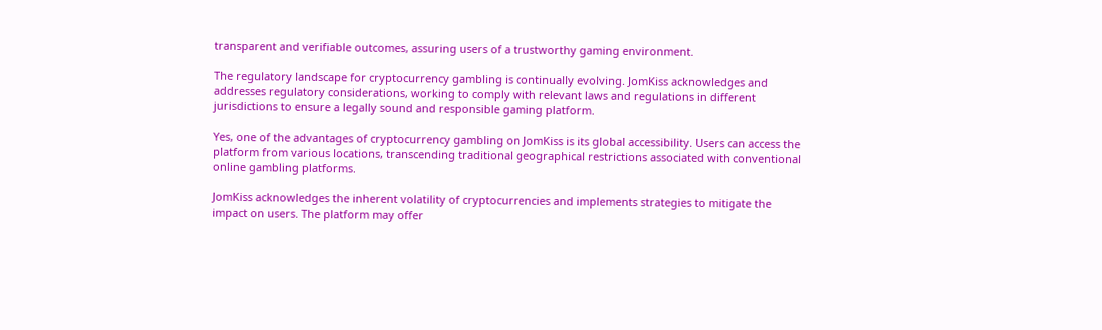transparent and verifiable outcomes, assuring users of a trustworthy gaming environment.

The regulatory landscape for cryptocurrency gambling is continually evolving. JomKiss acknowledges and addresses regulatory considerations, working to comply with relevant laws and regulations in different jurisdictions to ensure a legally sound and responsible gaming platform.

Yes, one of the advantages of cryptocurrency gambling on JomKiss is its global accessibility. Users can access the platform from various locations, transcending traditional geographical restrictions associated with conventional online gambling platforms.

JomKiss acknowledges the inherent volatility of cryptocurrencies and implements strategies to mitigate the impact on users. The platform may offer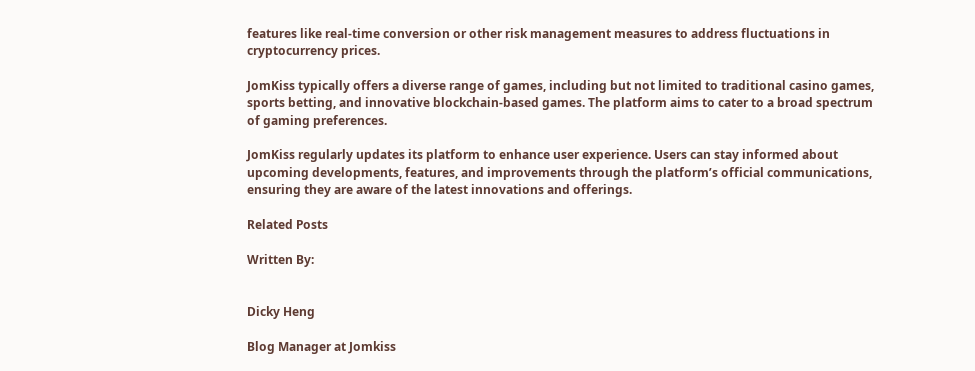features like real-time conversion or other risk management measures to address fluctuations in cryptocurrency prices.

JomKiss typically offers a diverse range of games, including but not limited to traditional casino games, sports betting, and innovative blockchain-based games. The platform aims to cater to a broad spectrum of gaming preferences.

JomKiss regularly updates its platform to enhance user experience. Users can stay informed about upcoming developments, features, and improvements through the platform’s official communications, ensuring they are aware of the latest innovations and offerings.

Related Posts

Written By:


Dicky Heng

Blog Manager at Jomkiss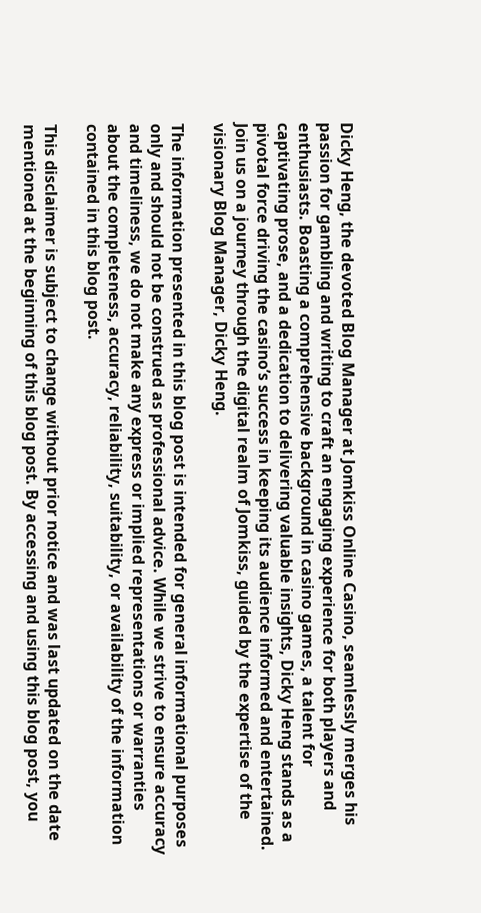Dicky Heng, the devoted Blog Manager at Jomkiss Online Casino, seamlessly merges his passion for gambling and writing to craft an engaging experience for both players and enthusiasts. Boasting a comprehensive background in casino games, a talent for captivating prose, and a dedication to delivering valuable insights, Dicky Heng stands as a pivotal force driving the casino’s success in keeping its audience informed and entertained. Join us on a journey through the digital realm of Jomkiss, guided by the expertise of the visionary Blog Manager, Dicky Heng.

The information presented in this blog post is intended for general informational purposes only and should not be construed as professional advice. While we strive to ensure accuracy and timeliness, we do not make any express or implied representations or warranties about the completeness, accuracy, reliability, suitability, or availability of the information contained in this blog post.

This disclaimer is subject to change without prior notice and was last updated on the date mentioned at the beginning of this blog post. By accessing and using this blog post, you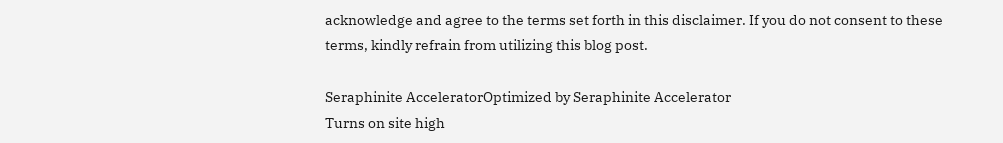acknowledge and agree to the terms set forth in this disclaimer. If you do not consent to these terms, kindly refrain from utilizing this blog post.

Seraphinite AcceleratorOptimized by Seraphinite Accelerator
Turns on site high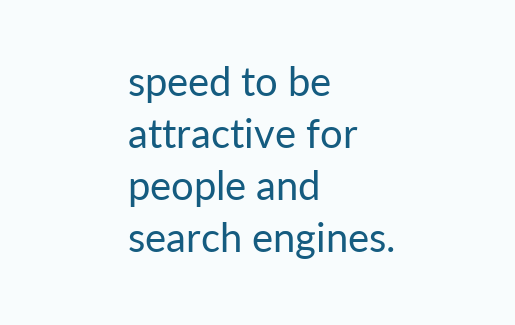speed to be attractive for people and search engines.